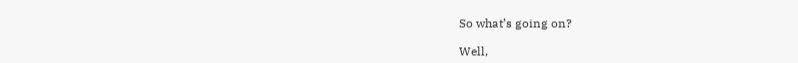So what’s going on?

Well,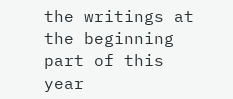the writings at the beginning part of this year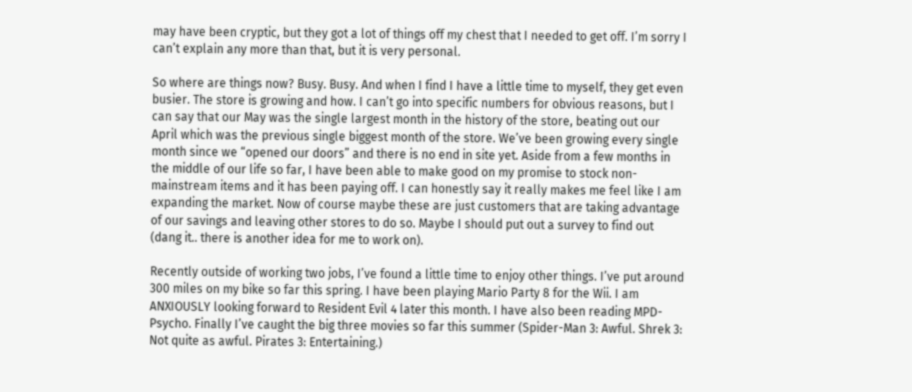may have been cryptic, but they got a lot of things off my chest that I needed to get off. I’m sorry I can’t explain any more than that, but it is very personal.

So where are things now? Busy. Busy. And when I find I have a little time to myself, they get even busier. The store is growing and how. I can’t go into specific numbers for obvious reasons, but I can say that our May was the single largest month in the history of the store, beating out our April which was the previous single biggest month of the store. We’ve been growing every single month since we “opened our doors” and there is no end in site yet. Aside from a few months in the middle of our life so far, I have been able to make good on my promise to stock non-mainstream items and it has been paying off. I can honestly say it really makes me feel like I am expanding the market. Now of course maybe these are just customers that are taking advantage of our savings and leaving other stores to do so. Maybe I should put out a survey to find out (dang it.. there is another idea for me to work on).

Recently outside of working two jobs, I’ve found a little time to enjoy other things. I’ve put around 300 miles on my bike so far this spring. I have been playing Mario Party 8 for the Wii. I am ANXIOUSLY looking forward to Resident Evil 4 later this month. I have also been reading MPD-Psycho. Finally I’ve caught the big three movies so far this summer (Spider-Man 3: Awful. Shrek 3: Not quite as awful. Pirates 3: Entertaining.)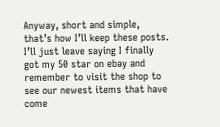Anyway, short and simple, that’s how I’ll keep these posts. I’ll just leave saying I finally got my 50 star on ebay and remember to visit the shop to see our newest items that have come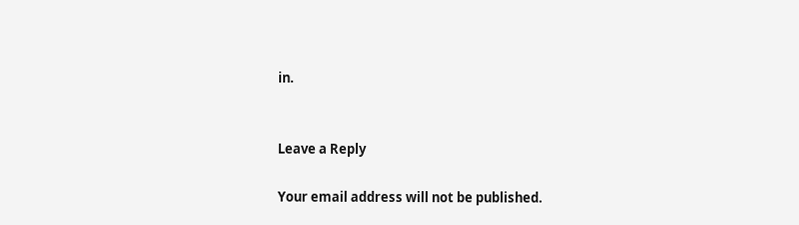in.


Leave a Reply

Your email address will not be published.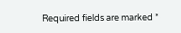Required fields are marked *